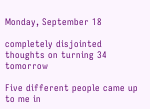Monday, September 18

completely disjointed thoughts on turning 34 tomorrow

Five different people came up to me in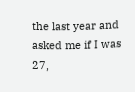the last year and asked me if I was 27,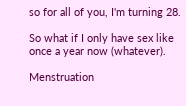so for all of you, I'm turning 28.

So what if I only have sex like once a year now (whatever).

Menstruation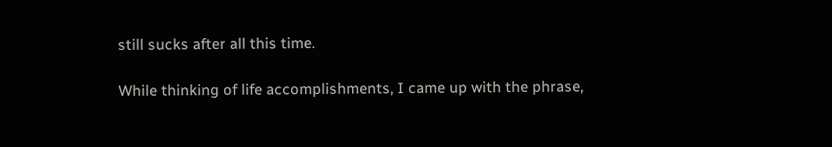still sucks after all this time.

While thinking of life accomplishments, I came up with the phrase,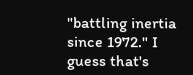"battling inertia since 1972." I guess that's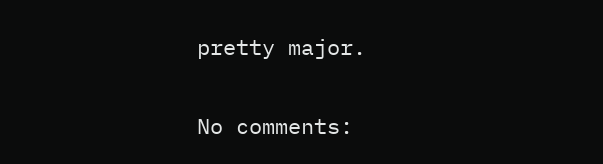pretty major.

No comments: